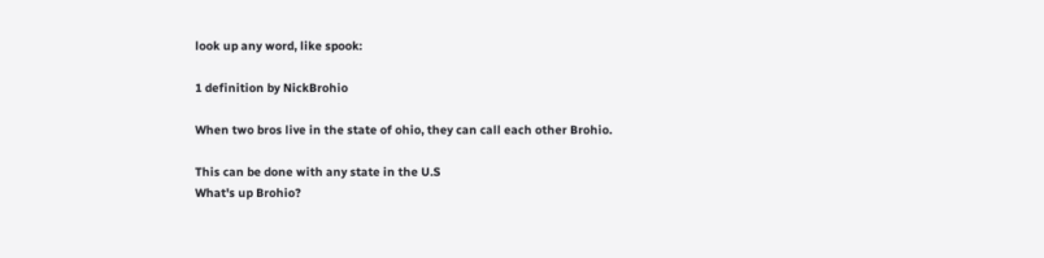look up any word, like spook:

1 definition by NickBrohio

When two bros live in the state of ohio, they can call each other Brohio.

This can be done with any state in the U.S
What's up Brohio?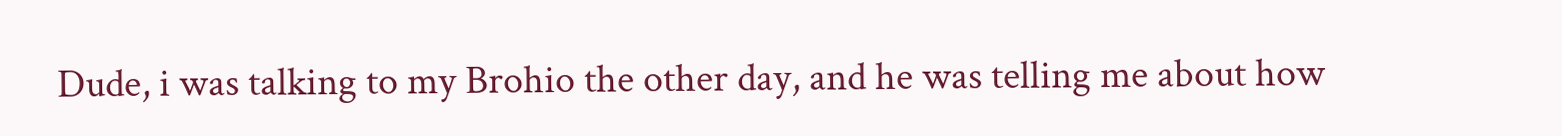Dude, i was talking to my Brohio the other day, and he was telling me about how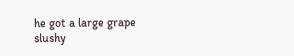he got a large grape slushy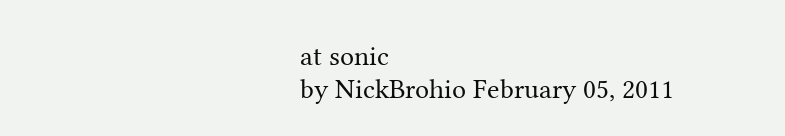at sonic
by NickBrohio February 05, 2011